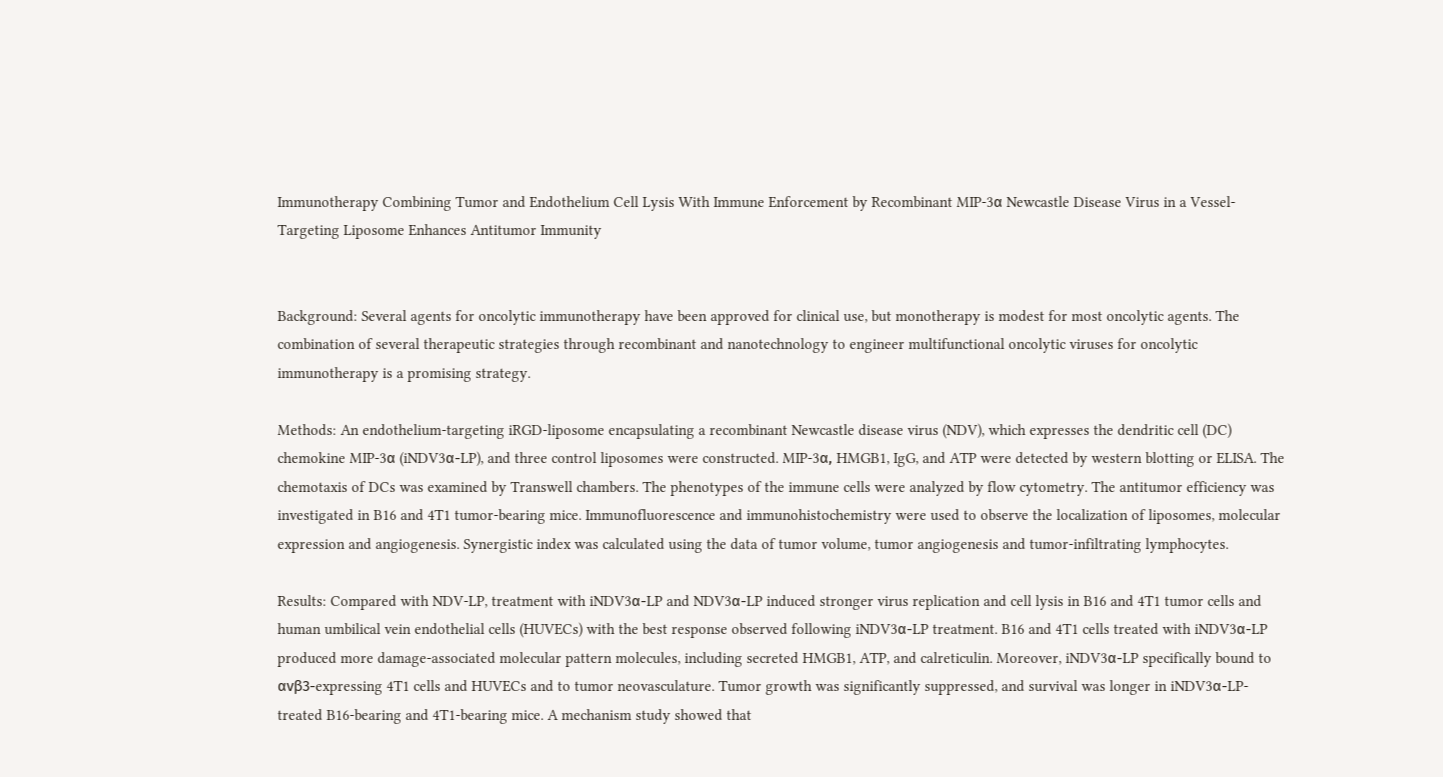Immunotherapy Combining Tumor and Endothelium Cell Lysis With Immune Enforcement by Recombinant MIP-3α Newcastle Disease Virus in a Vessel-Targeting Liposome Enhances Antitumor Immunity


Background: Several agents for oncolytic immunotherapy have been approved for clinical use, but monotherapy is modest for most oncolytic agents. The combination of several therapeutic strategies through recombinant and nanotechnology to engineer multifunctional oncolytic viruses for oncolytic immunotherapy is a promising strategy.

Methods: An endothelium-targeting iRGD-liposome encapsulating a recombinant Newcastle disease virus (NDV), which expresses the dendritic cell (DC) chemokine MIP-3α (iNDV3α-LP), and three control liposomes were constructed. MIP-3α, HMGB1, IgG, and ATP were detected by western blotting or ELISA. The chemotaxis of DCs was examined by Transwell chambers. The phenotypes of the immune cells were analyzed by flow cytometry. The antitumor efficiency was investigated in B16 and 4T1 tumor-bearing mice. Immunofluorescence and immunohistochemistry were used to observe the localization of liposomes, molecular expression and angiogenesis. Synergistic index was calculated using the data of tumor volume, tumor angiogenesis and tumor-infiltrating lymphocytes.

Results: Compared with NDV-LP, treatment with iNDV3α-LP and NDV3α-LP induced stronger virus replication and cell lysis in B16 and 4T1 tumor cells and human umbilical vein endothelial cells (HUVECs) with the best response observed following iNDV3α-LP treatment. B16 and 4T1 cells treated with iNDV3α-LP produced more damage-associated molecular pattern molecules, including secreted HMGB1, ATP, and calreticulin. Moreover, iNDV3α-LP specifically bound to αvβ3-expressing 4T1 cells and HUVECs and to tumor neovasculature. Tumor growth was significantly suppressed, and survival was longer in iNDV3α-LP-treated B16-bearing and 4T1-bearing mice. A mechanism study showed that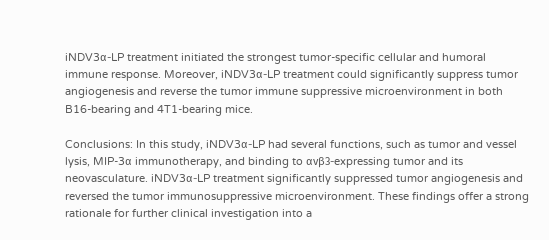iNDV3α-LP treatment initiated the strongest tumor-specific cellular and humoral immune response. Moreover, iNDV3α-LP treatment could significantly suppress tumor angiogenesis and reverse the tumor immune suppressive microenvironment in both B16-bearing and 4T1-bearing mice.

Conclusions: In this study, iNDV3α-LP had several functions, such as tumor and vessel lysis, MIP-3α immunotherapy, and binding to αvβ3-expressing tumor and its neovasculature. iNDV3α-LP treatment significantly suppressed tumor angiogenesis and reversed the tumor immunosuppressive microenvironment. These findings offer a strong rationale for further clinical investigation into a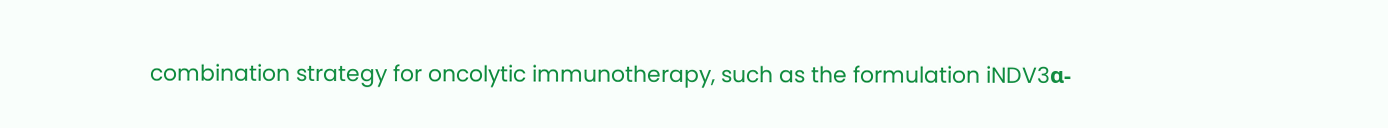combination strategy for oncolytic immunotherapy, such as the formulation iNDV3α-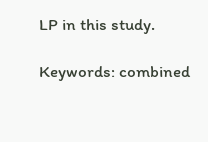LP in this study.

Keywords: combined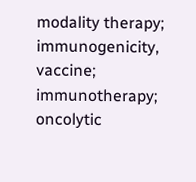modality therapy; immunogenicity, vaccine; immunotherapy; oncolytic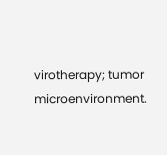virotherapy; tumor microenvironment.